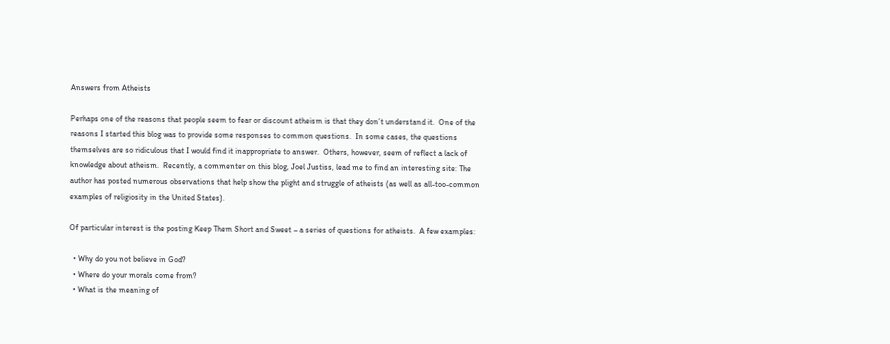Answers from Atheists

Perhaps one of the reasons that people seem to fear or discount atheism is that they don’t understand it.  One of the reasons I started this blog was to provide some responses to common questions.  In some cases, the questions themselves are so ridiculous that I would find it inappropriate to answer.  Others, however, seem of reflect a lack of knowledge about atheism.  Recently, a commenter on this blog, Joel Justiss, lead me to find an interesting site: The author has posted numerous observations that help show the plight and struggle of atheists (as well as all-too-common examples of religiosity in the United States).

Of particular interest is the posting Keep Them Short and Sweet – a series of questions for atheists.  A few examples:

  • Why do you not believe in God?
  • Where do your morals come from?
  • What is the meaning of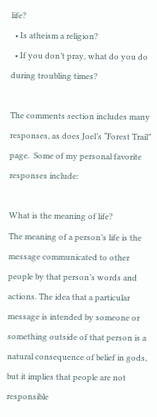life?
  • Is atheism a religion?
  • If you don’t pray, what do you do during troubling times?

The comments section includes many responses, as does Joel’s “Forest Trail” page.  Some of my personal favorite responses include:

What is the meaning of life?
The meaning of a person’s life is the message communicated to other people by that person’s words and actions. The idea that a particular message is intended by someone or something outside of that person is a natural consequence of belief in gods, but it implies that people are not responsible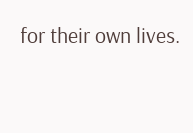for their own lives.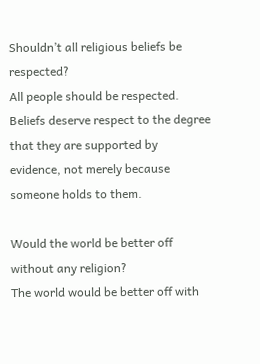Shouldn’t all religious beliefs be respected?
All people should be respected. Beliefs deserve respect to the degree that they are supported by evidence, not merely because someone holds to them.

Would the world be better off without any religion?
The world would be better off with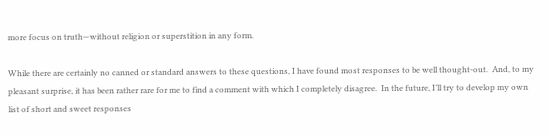more focus on truth—without religion or superstition in any form.

While there are certainly no canned or standard answers to these questions, I have found most responses to be well thought-out.  And, to my pleasant surprise, it has been rather rare for me to find a comment with which I completely disagree.  In the future, I’ll try to develop my own list of short and sweet responses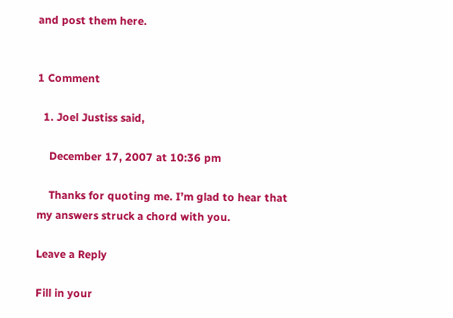and post them here.


1 Comment

  1. Joel Justiss said,

    December 17, 2007 at 10:36 pm

    Thanks for quoting me. I’m glad to hear that my answers struck a chord with you.

Leave a Reply

Fill in your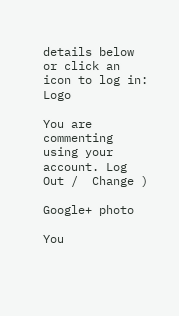details below or click an icon to log in: Logo

You are commenting using your account. Log Out /  Change )

Google+ photo

You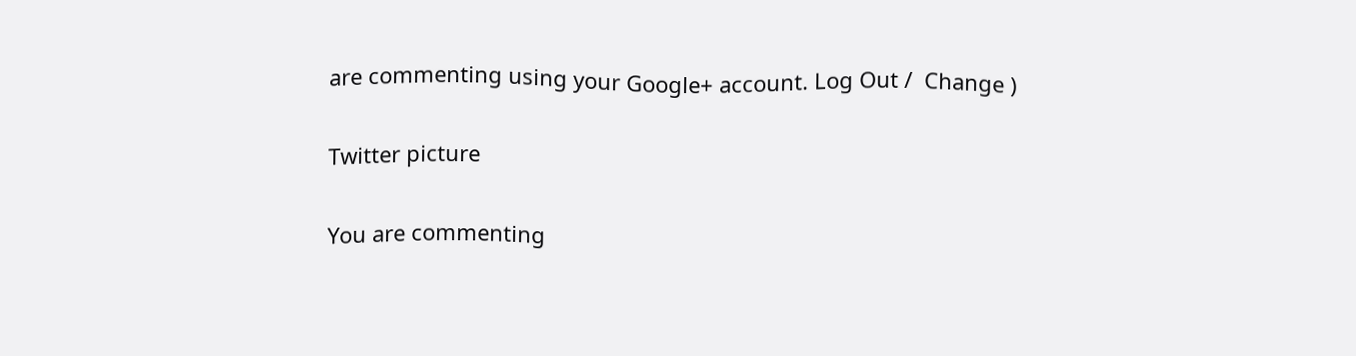are commenting using your Google+ account. Log Out /  Change )

Twitter picture

You are commenting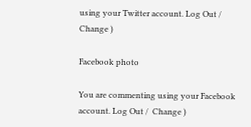using your Twitter account. Log Out /  Change )

Facebook photo

You are commenting using your Facebook account. Log Out /  Change )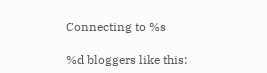Connecting to %s

%d bloggers like this: